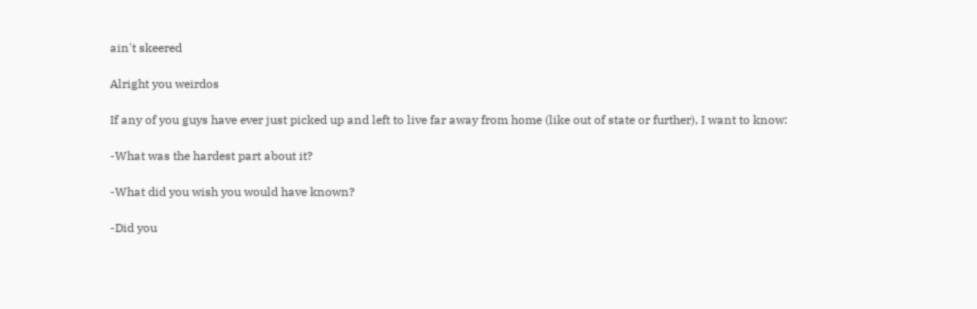ain't skeered

Alright you weirdos

If any of you guys have ever just picked up and left to live far away from home (like out of state or further), I want to know:

-What was the hardest part about it?

-What did you wish you would have known?

-Did you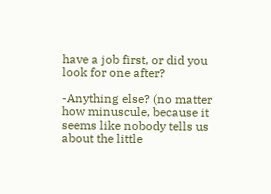have a job first, or did you look for one after?

-Anything else? (no matter how minuscule, because it seems like nobody tells us about the little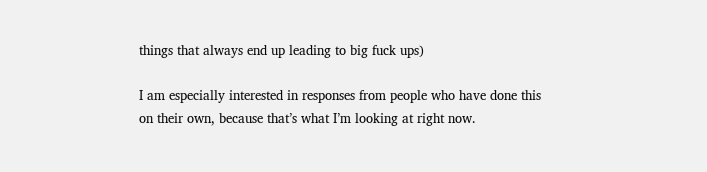things that always end up leading to big fuck ups)

I am especially interested in responses from people who have done this on their own, because that’s what I’m looking at right now.